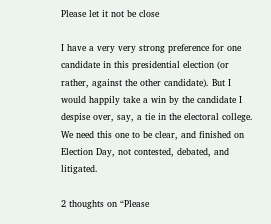Please let it not be close

I have a very very strong preference for one candidate in this presidential election (or rather, against the other candidate). But I would happily take a win by the candidate I despise over, say, a tie in the electoral college. We need this one to be clear, and finished on Election Day, not contested, debated, and litigated.

2 thoughts on “Please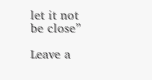let it not be close”

Leave a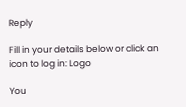Reply

Fill in your details below or click an icon to log in: Logo

You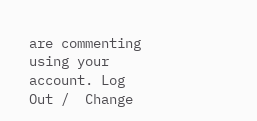are commenting using your account. Log Out /  Change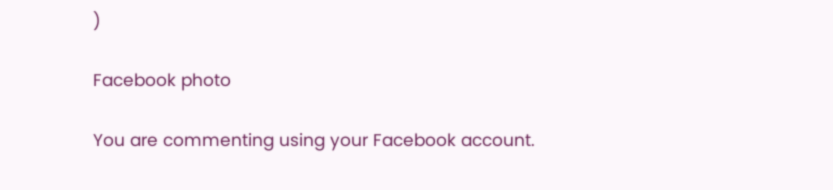)

Facebook photo

You are commenting using your Facebook account.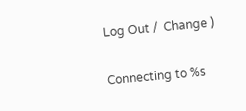Log Out /  Change )

Connecting to %s